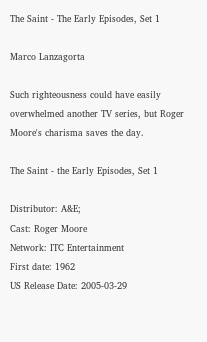The Saint - The Early Episodes, Set 1

Marco Lanzagorta

Such righteousness could have easily overwhelmed another TV series, but Roger Moore's charisma saves the day.

The Saint - the Early Episodes, Set 1

Distributor: A&E;
Cast: Roger Moore
Network: ITC Entertainment
First date: 1962
US Release Date: 2005-03-29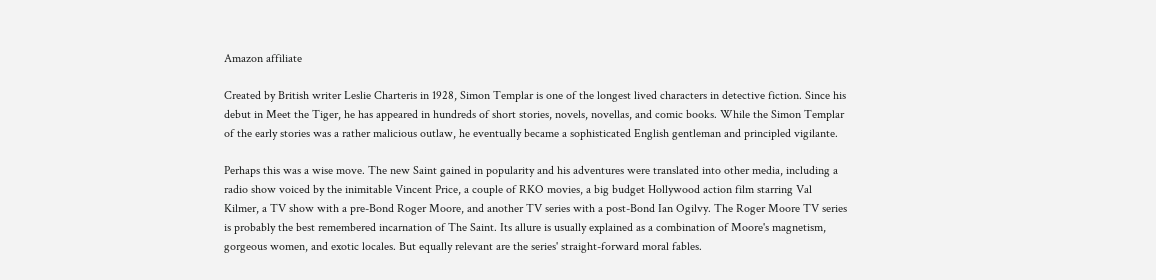Amazon affiliate

Created by British writer Leslie Charteris in 1928, Simon Templar is one of the longest lived characters in detective fiction. Since his debut in Meet the Tiger, he has appeared in hundreds of short stories, novels, novellas, and comic books. While the Simon Templar of the early stories was a rather malicious outlaw, he eventually became a sophisticated English gentleman and principled vigilante.

Perhaps this was a wise move. The new Saint gained in popularity and his adventures were translated into other media, including a radio show voiced by the inimitable Vincent Price, a couple of RKO movies, a big budget Hollywood action film starring Val Kilmer, a TV show with a pre-Bond Roger Moore, and another TV series with a post-Bond Ian Ogilvy. The Roger Moore TV series is probably the best remembered incarnation of The Saint. Its allure is usually explained as a combination of Moore's magnetism, gorgeous women, and exotic locales. But equally relevant are the series' straight-forward moral fables.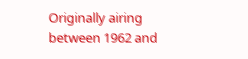Originally airing between 1962 and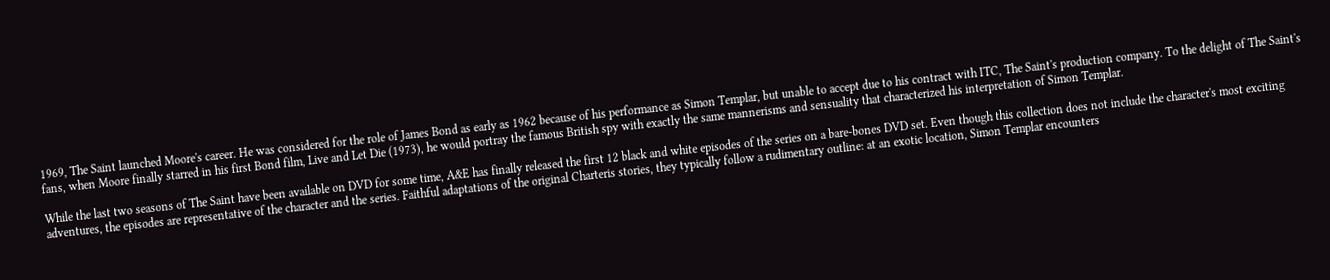1969, The Saint launched Moore's career. He was considered for the role of James Bond as early as 1962 because of his performance as Simon Templar, but unable to accept due to his contract with ITC, The Saint's production company. To the delight of The Saint's fans, when Moore finally starred in his first Bond film, Live and Let Die (1973), he would portray the famous British spy with exactly the same mannerisms and sensuality that characterized his interpretation of Simon Templar.

While the last two seasons of The Saint have been available on DVD for some time, A&E has finally released the first 12 black and white episodes of the series on a bare-bones DVD set. Even though this collection does not include the character's most exciting adventures, the episodes are representative of the character and the series. Faithful adaptations of the original Charteris stories, they typically follow a rudimentary outline: at an exotic location, Simon Templar encounters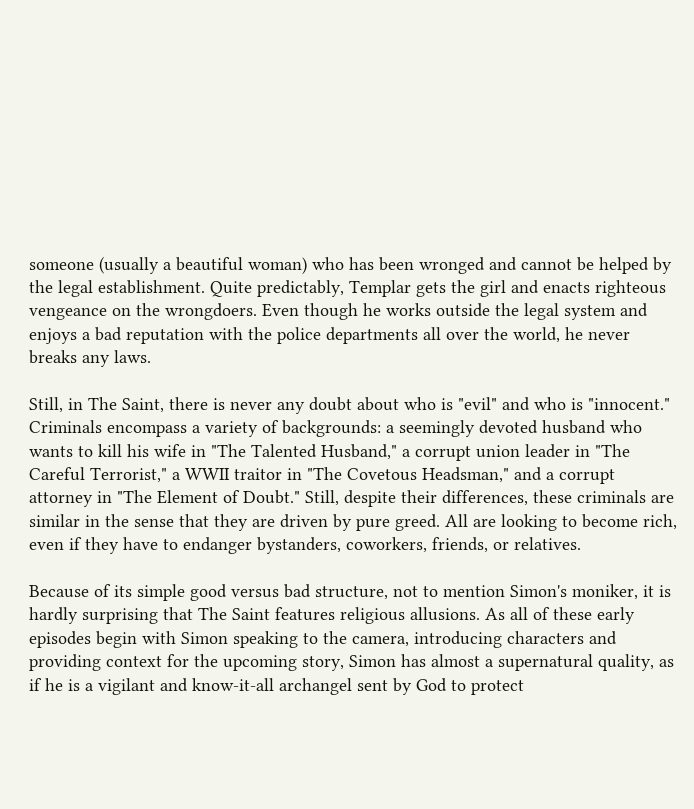someone (usually a beautiful woman) who has been wronged and cannot be helped by the legal establishment. Quite predictably, Templar gets the girl and enacts righteous vengeance on the wrongdoers. Even though he works outside the legal system and enjoys a bad reputation with the police departments all over the world, he never breaks any laws.

Still, in The Saint, there is never any doubt about who is "evil" and who is "innocent." Criminals encompass a variety of backgrounds: a seemingly devoted husband who wants to kill his wife in "The Talented Husband," a corrupt union leader in "The Careful Terrorist," a WWII traitor in "The Covetous Headsman," and a corrupt attorney in "The Element of Doubt." Still, despite their differences, these criminals are similar in the sense that they are driven by pure greed. All are looking to become rich, even if they have to endanger bystanders, coworkers, friends, or relatives.

Because of its simple good versus bad structure, not to mention Simon's moniker, it is hardly surprising that The Saint features religious allusions. As all of these early episodes begin with Simon speaking to the camera, introducing characters and providing context for the upcoming story, Simon has almost a supernatural quality, as if he is a vigilant and know-it-all archangel sent by God to protect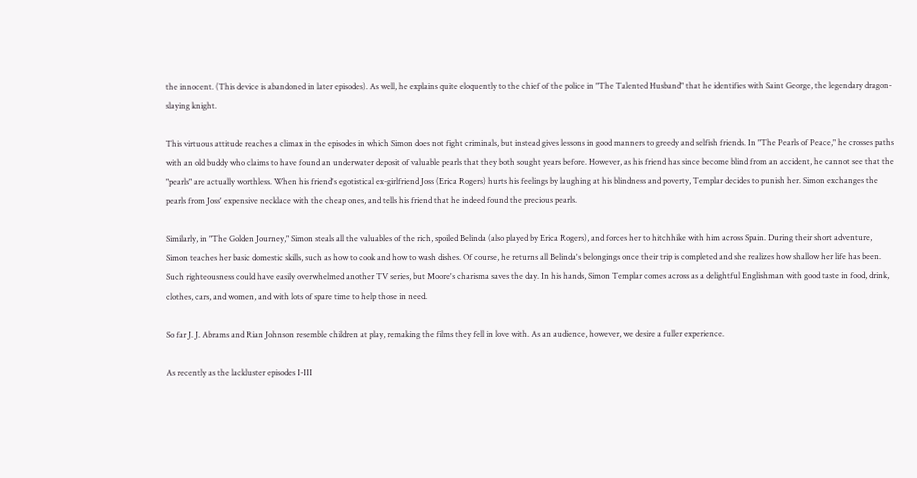the innocent. (This device is abandoned in later episodes). As well, he explains quite eloquently to the chief of the police in "The Talented Husband" that he identifies with Saint George, the legendary dragon-slaying knight.

This virtuous attitude reaches a climax in the episodes in which Simon does not fight criminals, but instead gives lessons in good manners to greedy and selfish friends. In "The Pearls of Peace," he crosses paths with an old buddy who claims to have found an underwater deposit of valuable pearls that they both sought years before. However, as his friend has since become blind from an accident, he cannot see that the "pearls" are actually worthless. When his friend's egotistical ex-girlfriend Joss (Erica Rogers) hurts his feelings by laughing at his blindness and poverty, Templar decides to punish her. Simon exchanges the pearls from Joss' expensive necklace with the cheap ones, and tells his friend that he indeed found the precious pearls.

Similarly, in "The Golden Journey," Simon steals all the valuables of the rich, spoiled Belinda (also played by Erica Rogers), and forces her to hitchhike with him across Spain. During their short adventure, Simon teaches her basic domestic skills, such as how to cook and how to wash dishes. Of course, he returns all Belinda's belongings once their trip is completed and she realizes how shallow her life has been. Such righteousness could have easily overwhelmed another TV series, but Moore's charisma saves the day. In his hands, Simon Templar comes across as a delightful Englishman with good taste in food, drink, clothes, cars, and women, and with lots of spare time to help those in need.

So far J. J. Abrams and Rian Johnson resemble children at play, remaking the films they fell in love with. As an audience, however, we desire a fuller experience.

As recently as the lackluster episodes I-III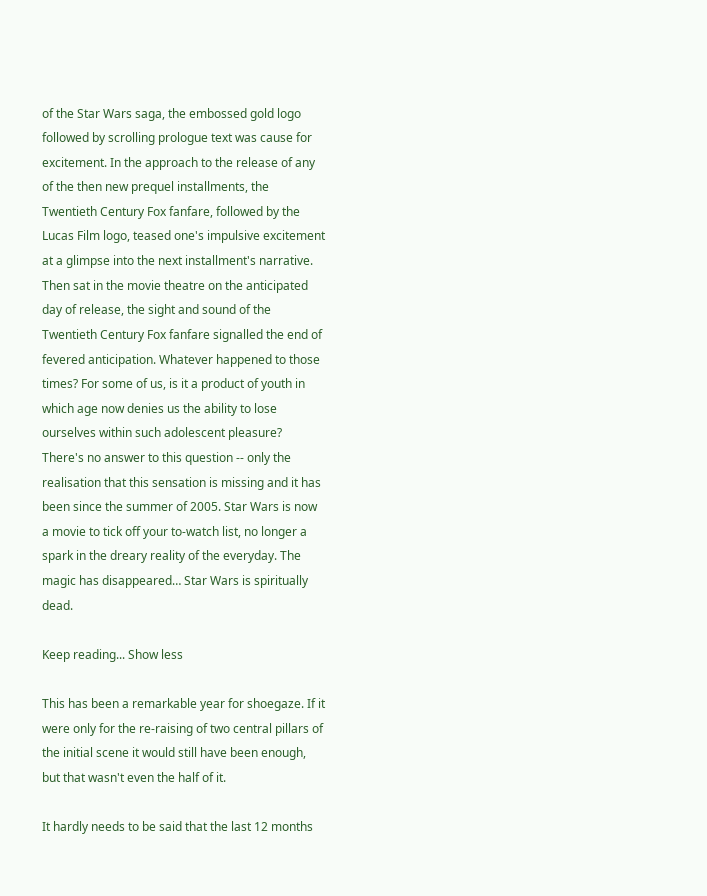of the Star Wars saga, the embossed gold logo followed by scrolling prologue text was cause for excitement. In the approach to the release of any of the then new prequel installments, the Twentieth Century Fox fanfare, followed by the Lucas Film logo, teased one's impulsive excitement at a glimpse into the next installment's narrative. Then sat in the movie theatre on the anticipated day of release, the sight and sound of the Twentieth Century Fox fanfare signalled the end of fevered anticipation. Whatever happened to those times? For some of us, is it a product of youth in which age now denies us the ability to lose ourselves within such adolescent pleasure? There's no answer to this question -- only the realisation that this sensation is missing and it has been since the summer of 2005. Star Wars is now a movie to tick off your to-watch list, no longer a spark in the dreary reality of the everyday. The magic has disappeared… Star Wars is spiritually dead.

Keep reading... Show less

This has been a remarkable year for shoegaze. If it were only for the re-raising of two central pillars of the initial scene it would still have been enough, but that wasn't even the half of it.

It hardly needs to be said that the last 12 months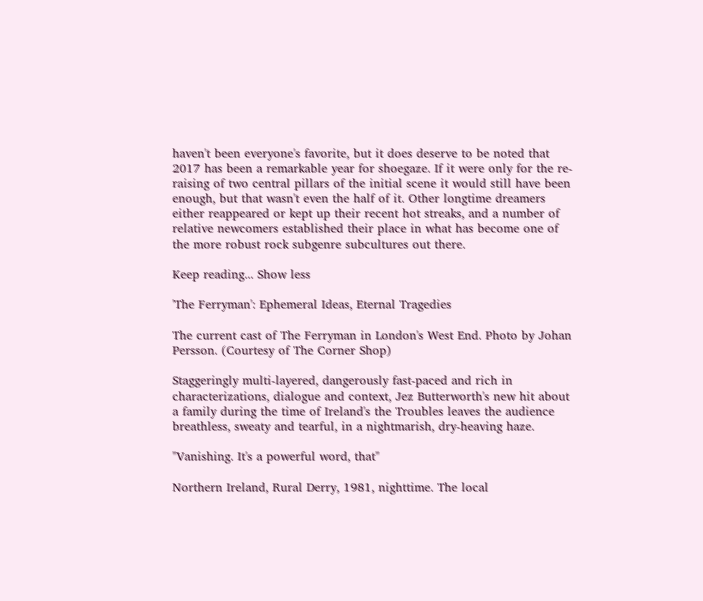haven't been everyone's favorite, but it does deserve to be noted that 2017 has been a remarkable year for shoegaze. If it were only for the re-raising of two central pillars of the initial scene it would still have been enough, but that wasn't even the half of it. Other longtime dreamers either reappeared or kept up their recent hot streaks, and a number of relative newcomers established their place in what has become one of the more robust rock subgenre subcultures out there.

Keep reading... Show less

'The Ferryman': Ephemeral Ideas, Eternal Tragedies

The current cast of The Ferryman in London's West End. Photo by Johan Persson. (Courtesy of The Corner Shop)

Staggeringly multi-layered, dangerously fast-paced and rich in characterizations, dialogue and context, Jez Butterworth's new hit about a family during the time of Ireland's the Troubles leaves the audience breathless, sweaty and tearful, in a nightmarish, dry-heaving haze.

"Vanishing. It's a powerful word, that"

Northern Ireland, Rural Derry, 1981, nighttime. The local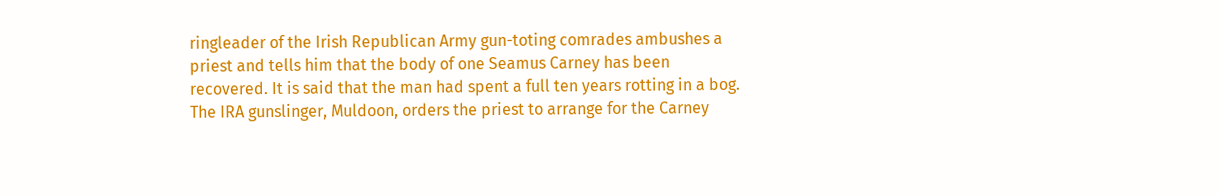ringleader of the Irish Republican Army gun-toting comrades ambushes a priest and tells him that the body of one Seamus Carney has been recovered. It is said that the man had spent a full ten years rotting in a bog. The IRA gunslinger, Muldoon, orders the priest to arrange for the Carney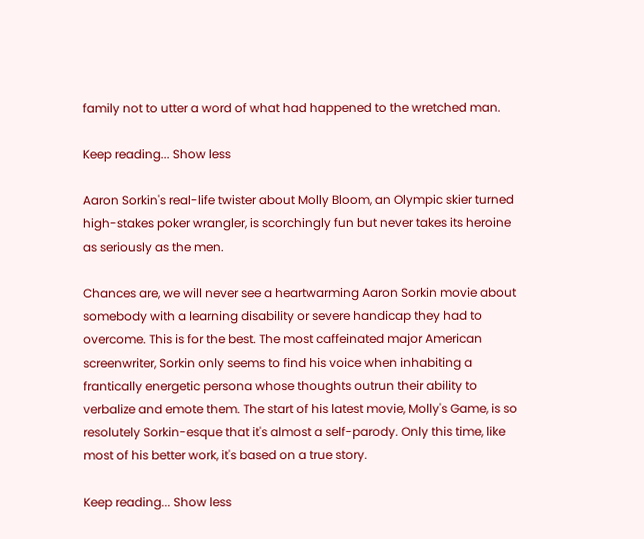family not to utter a word of what had happened to the wretched man.

Keep reading... Show less

Aaron Sorkin's real-life twister about Molly Bloom, an Olympic skier turned high-stakes poker wrangler, is scorchingly fun but never takes its heroine as seriously as the men.

Chances are, we will never see a heartwarming Aaron Sorkin movie about somebody with a learning disability or severe handicap they had to overcome. This is for the best. The most caffeinated major American screenwriter, Sorkin only seems to find his voice when inhabiting a frantically energetic persona whose thoughts outrun their ability to verbalize and emote them. The start of his latest movie, Molly's Game, is so resolutely Sorkin-esque that it's almost a self-parody. Only this time, like most of his better work, it's based on a true story.

Keep reading... Show less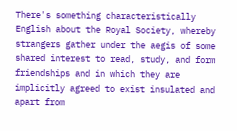There's something characteristically English about the Royal Society, whereby strangers gather under the aegis of some shared interest to read, study, and form friendships and in which they are implicitly agreed to exist insulated and apart from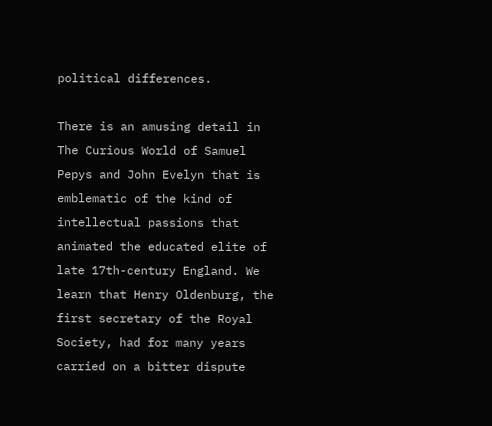political differences.

There is an amusing detail in The Curious World of Samuel Pepys and John Evelyn that is emblematic of the kind of intellectual passions that animated the educated elite of late 17th-century England. We learn that Henry Oldenburg, the first secretary of the Royal Society, had for many years carried on a bitter dispute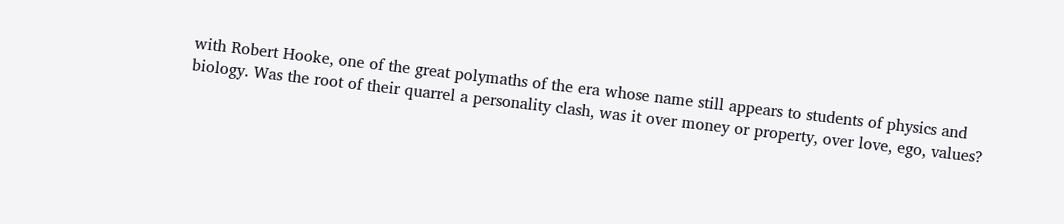with Robert Hooke, one of the great polymaths of the era whose name still appears to students of physics and biology. Was the root of their quarrel a personality clash, was it over money or property, over love, ego, values?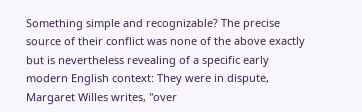Something simple and recognizable? The precise source of their conflict was none of the above exactly but is nevertheless revealing of a specific early modern English context: They were in dispute, Margaret Willes writes, "over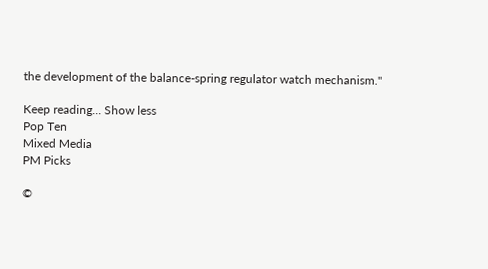the development of the balance-spring regulator watch mechanism."

Keep reading... Show less
Pop Ten
Mixed Media
PM Picks

©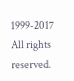1999-2017 All rights reserved.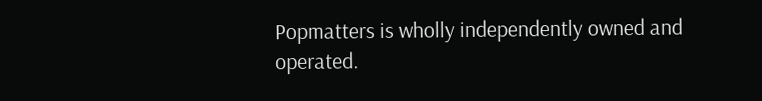Popmatters is wholly independently owned and operated.